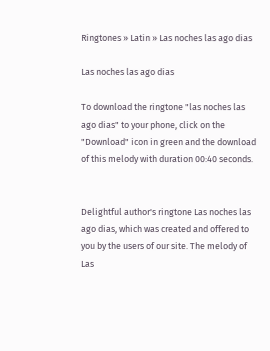Ringtones » Latin » Las noches las ago dias

Las noches las ago dias

To download the ringtone "las noches las ago dias" to your phone, click on the "Download" icon in green and the download of this melody with duration 00:40 seconds.


Delightful author's ringtone Las noches las ago dias, which was created and offered to you by the users of our site. The melody of Las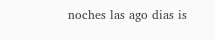noches las ago dias is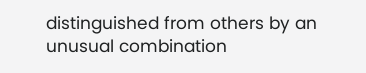distinguished from others by an unusual combination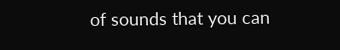of sounds that you can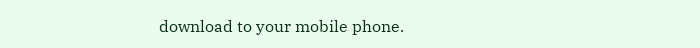download to your mobile phone.